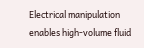Electrical manipulation enables high-volume fluid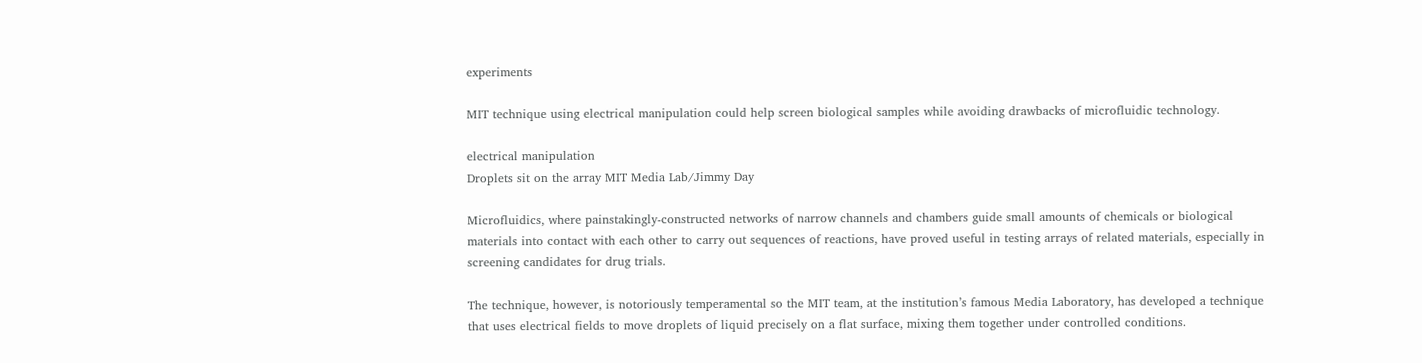experiments

MIT technique using electrical manipulation could help screen biological samples while avoiding drawbacks of microfluidic technology.

electrical manipulation
Droplets sit on the array MIT Media Lab/Jimmy Day

Microfluidics, where painstakingly-constructed networks of narrow channels and chambers guide small amounts of chemicals or biological materials into contact with each other to carry out sequences of reactions, have proved useful in testing arrays of related materials, especially in screening candidates for drug trials.

The technique, however, is notoriously temperamental so the MIT team, at the institution’s famous Media Laboratory, has developed a technique that uses electrical fields to move droplets of liquid precisely on a flat surface, mixing them together under controlled conditions.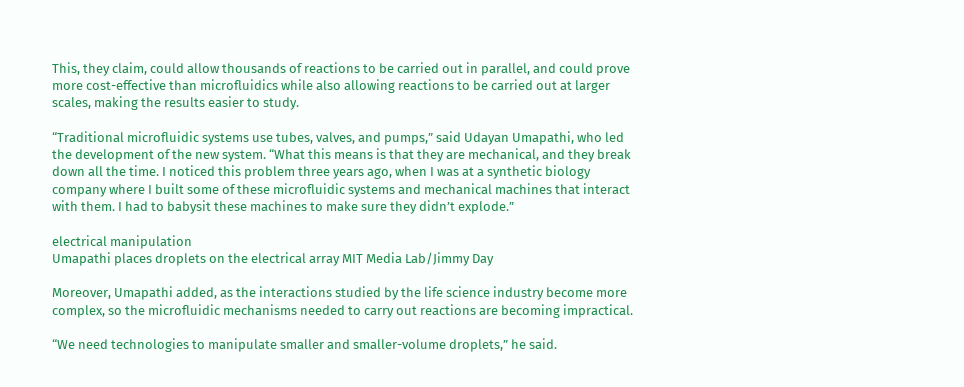This, they claim, could allow thousands of reactions to be carried out in parallel, and could prove more cost-effective than microfluidics while also allowing reactions to be carried out at larger scales, making the results easier to study.

“Traditional microfluidic systems use tubes, valves, and pumps,” said Udayan Umapathi, who led the development of the new system. “What this means is that they are mechanical, and they break down all the time. I noticed this problem three years ago, when I was at a synthetic biology company where I built some of these microfluidic systems and mechanical machines that interact with them. I had to babysit these machines to make sure they didn’t explode.”

electrical manipulation
Umapathi places droplets on the electrical array MIT Media Lab/Jimmy Day

Moreover, Umapathi added, as the interactions studied by the life science industry become more complex, so the microfluidic mechanisms needed to carry out reactions are becoming impractical.

“We need technologies to manipulate smaller and smaller-volume droplets,” he said.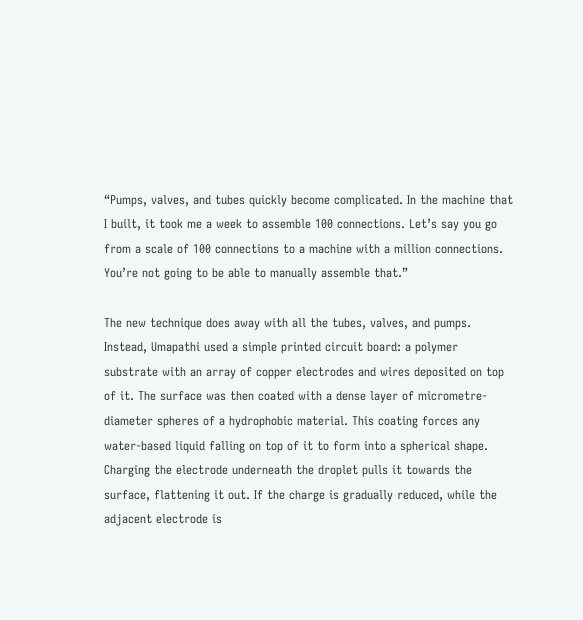“Pumps, valves, and tubes quickly become complicated. In the machine that I built, it took me a week to assemble 100 connections. Let’s say you go from a scale of 100 connections to a machine with a million connections. You’re not going to be able to manually assemble that.”

The new technique does away with all the tubes, valves, and pumps. Instead, Umapathi used a simple printed circuit board: a polymer substrate with an array of copper electrodes and wires deposited on top of it. The surface was then coated with a dense layer of micrometre-diameter spheres of a hydrophobic material. This coating forces any water-based liquid falling on top of it to form into a spherical shape. Charging the electrode underneath the droplet pulls it towards the surface, flattening it out. If the charge is gradually reduced, while the adjacent electrode is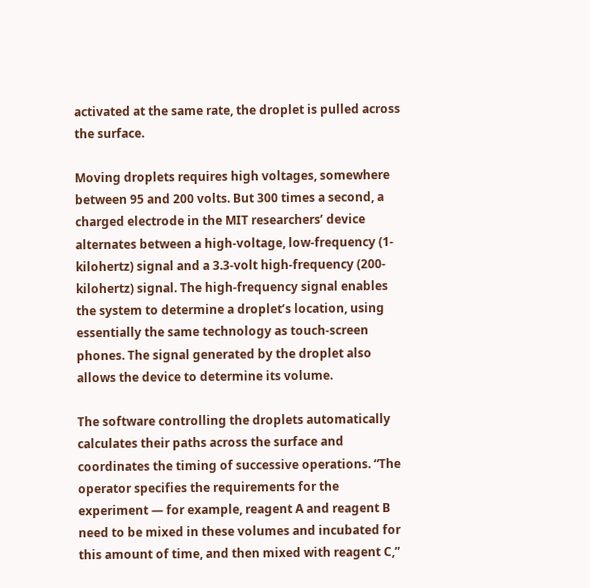activated at the same rate, the droplet is pulled across the surface.

Moving droplets requires high voltages, somewhere between 95 and 200 volts. But 300 times a second, a charged electrode in the MIT researchers’ device alternates between a high-voltage, low-frequency (1-kilohertz) signal and a 3.3-volt high-frequency (200-kilohertz) signal. The high-frequency signal enables the system to determine a droplet’s location, using essentially the same technology as touch-screen phones. The signal generated by the droplet also allows the device to determine its volume.

The software controlling the droplets automatically calculates their paths across the surface and coordinates the timing of successive operations. “The operator specifies the requirements for the experiment — for example, reagent A and reagent B need to be mixed in these volumes and incubated for this amount of time, and then mixed with reagent C,”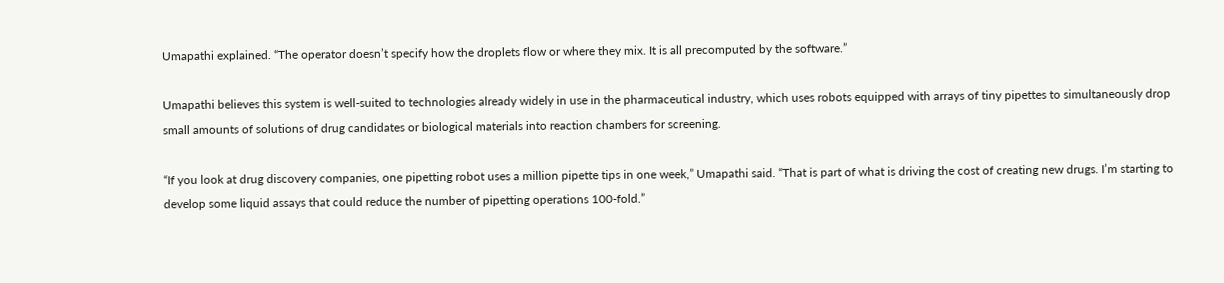Umapathi explained. “The operator doesn’t specify how the droplets flow or where they mix. It is all precomputed by the software.”

Umapathi believes this system is well-suited to technologies already widely in use in the pharmaceutical industry, which uses robots equipped with arrays of tiny pipettes to simultaneously drop small amounts of solutions of drug candidates or biological materials into reaction chambers for screening.

“If you look at drug discovery companies, one pipetting robot uses a million pipette tips in one week,” Umapathi said. “That is part of what is driving the cost of creating new drugs. I’m starting to develop some liquid assays that could reduce the number of pipetting operations 100-fold.”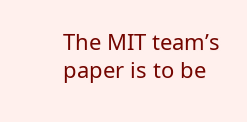The MIT team’s paper is to be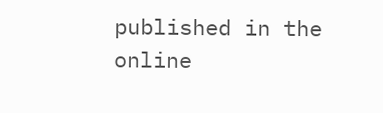published in the online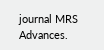journal MRS Advances.